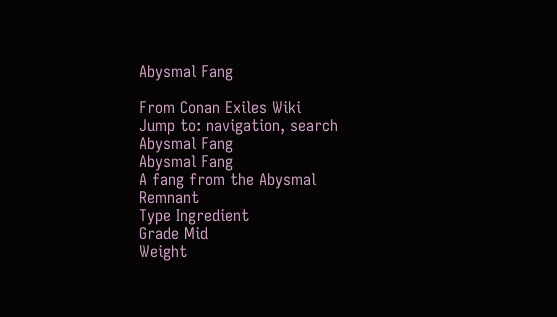Abysmal Fang

From Conan Exiles Wiki
Jump to: navigation, search
Abysmal Fang
Abysmal Fang
A fang from the Abysmal Remnant
Type Ingredient
Grade Mid
Weight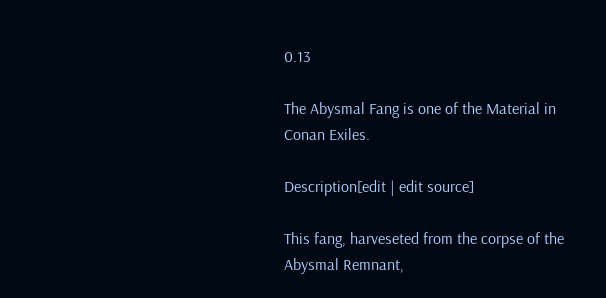0.13

The Abysmal Fang is one of the Material in Conan Exiles.

Description[edit | edit source]

This fang, harveseted from the corpse of the Abysmal Remnant,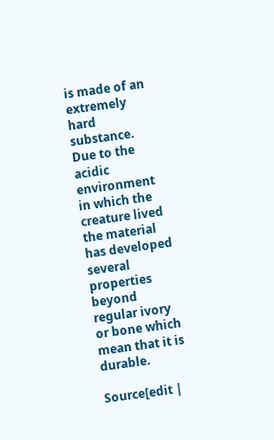is made of an extremely hard substance. Due to the acidic environment in which the creature lived the material has developed several properties beyond regular ivory or bone which mean that it is durable.

Source[edit |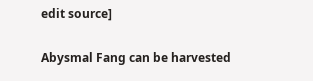edit source]

Abysmal Fang can be harvested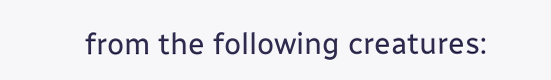from the following creatures: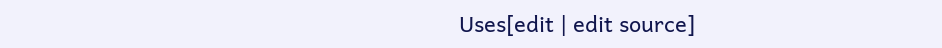Uses[edit | edit source]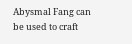Abysmal Fang can be used to craft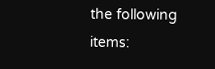the following items: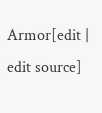Armor[edit | edit source]